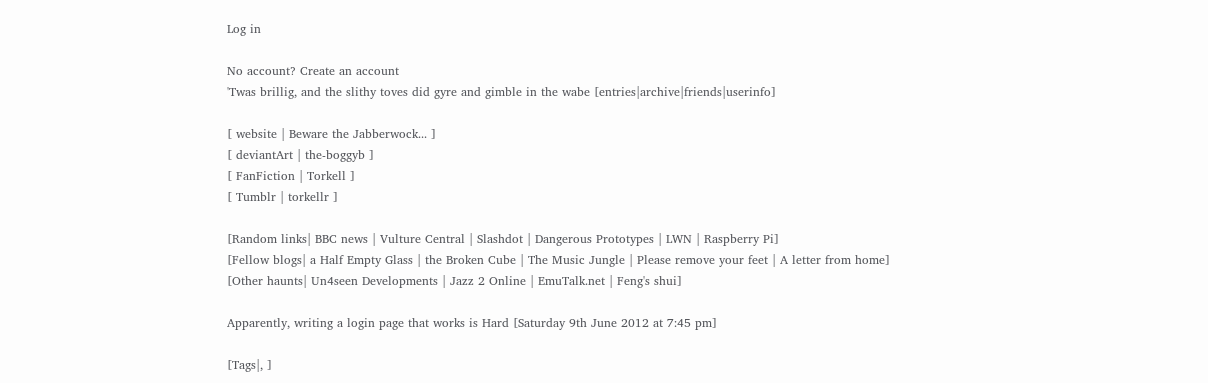Log in

No account? Create an account
'Twas brillig, and the slithy toves did gyre and gimble in the wabe [entries|archive|friends|userinfo]

[ website | Beware the Jabberwock... ]
[ deviantArt | the-boggyb ]
[ FanFiction | Torkell ]
[ Tumblr | torkellr ]

[Random links| BBC news | Vulture Central | Slashdot | Dangerous Prototypes | LWN | Raspberry Pi]
[Fellow blogs| a Half Empty Glass | the Broken Cube | The Music Jungle | Please remove your feet | A letter from home]
[Other haunts| Un4seen Developments | Jazz 2 Online | EmuTalk.net | Feng's shui]

Apparently, writing a login page that works is Hard [Saturday 9th June 2012 at 7:45 pm]

[Tags|, ]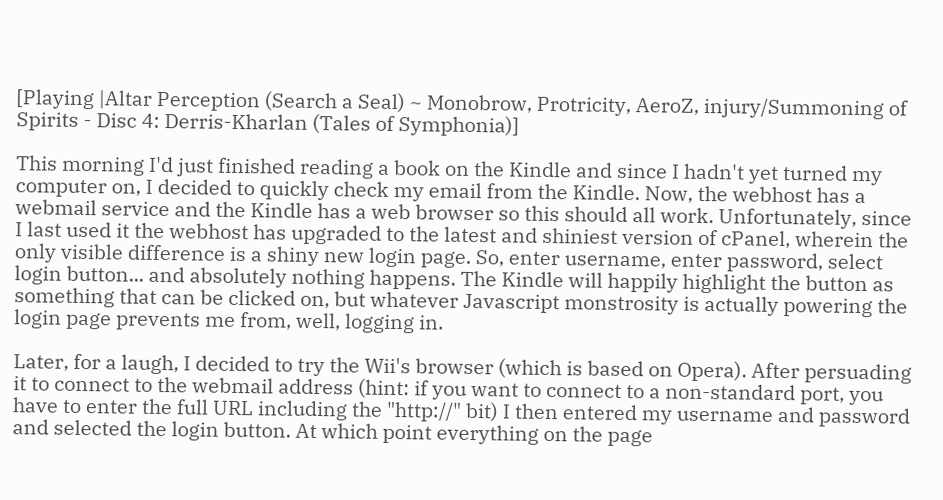[Playing |Altar Perception (Search a Seal) ~ Monobrow, Protricity, AeroZ, injury/Summoning of Spirits - Disc 4: Derris-Kharlan (Tales of Symphonia)]

This morning I'd just finished reading a book on the Kindle and since I hadn't yet turned my computer on, I decided to quickly check my email from the Kindle. Now, the webhost has a webmail service and the Kindle has a web browser so this should all work. Unfortunately, since I last used it the webhost has upgraded to the latest and shiniest version of cPanel, wherein the only visible difference is a shiny new login page. So, enter username, enter password, select login button... and absolutely nothing happens. The Kindle will happily highlight the button as something that can be clicked on, but whatever Javascript monstrosity is actually powering the login page prevents me from, well, logging in.

Later, for a laugh, I decided to try the Wii's browser (which is based on Opera). After persuading it to connect to the webmail address (hint: if you want to connect to a non-standard port, you have to enter the full URL including the "http://" bit) I then entered my username and password and selected the login button. At which point everything on the page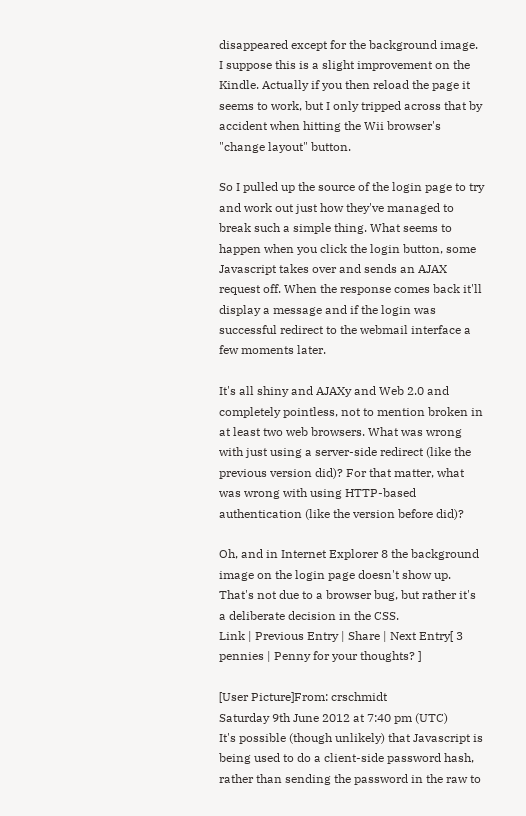disappeared except for the background image. I suppose this is a slight improvement on the Kindle. Actually if you then reload the page it seems to work, but I only tripped across that by accident when hitting the Wii browser's "change layout" button.

So I pulled up the source of the login page to try and work out just how they've managed to break such a simple thing. What seems to happen when you click the login button, some Javascript takes over and sends an AJAX request off. When the response comes back it'll display a message and if the login was successful redirect to the webmail interface a few moments later.

It's all shiny and AJAXy and Web 2.0 and completely pointless, not to mention broken in at least two web browsers. What was wrong with just using a server-side redirect (like the previous version did)? For that matter, what was wrong with using HTTP-based authentication (like the version before did)?

Oh, and in Internet Explorer 8 the background image on the login page doesn't show up. That's not due to a browser bug, but rather it's a deliberate decision in the CSS.
Link | Previous Entry | Share | Next Entry[ 3 pennies | Penny for your thoughts? ]

[User Picture]From: crschmidt
Saturday 9th June 2012 at 7:40 pm (UTC)
It's possible (though unlikely) that Javascript is being used to do a client-side password hash, rather than sending the password in the raw to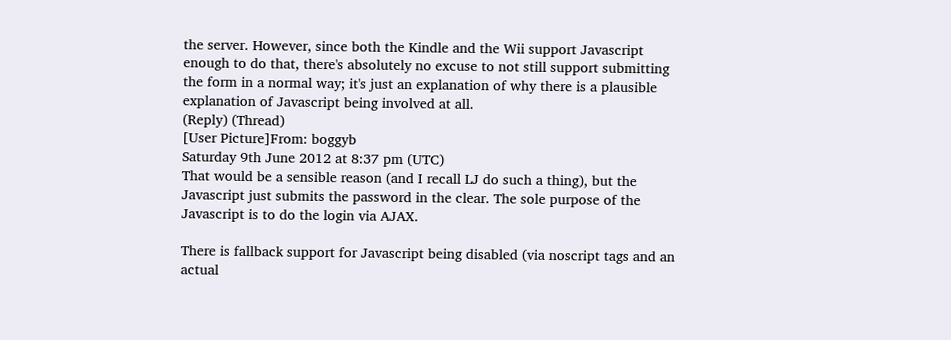the server. However, since both the Kindle and the Wii support Javascript enough to do that, there's absolutely no excuse to not still support submitting the form in a normal way; it's just an explanation of why there is a plausible explanation of Javascript being involved at all.
(Reply) (Thread)
[User Picture]From: boggyb
Saturday 9th June 2012 at 8:37 pm (UTC)
That would be a sensible reason (and I recall LJ do such a thing), but the Javascript just submits the password in the clear. The sole purpose of the Javascript is to do the login via AJAX.

There is fallback support for Javascript being disabled (via noscript tags and an actual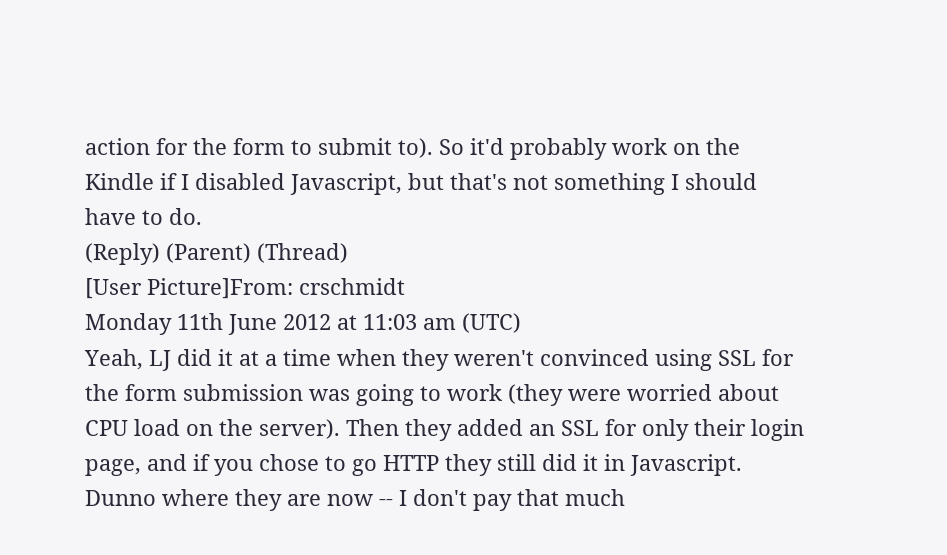action for the form to submit to). So it'd probably work on the Kindle if I disabled Javascript, but that's not something I should have to do.
(Reply) (Parent) (Thread)
[User Picture]From: crschmidt
Monday 11th June 2012 at 11:03 am (UTC)
Yeah, LJ did it at a time when they weren't convinced using SSL for the form submission was going to work (they were worried about CPU load on the server). Then they added an SSL for only their login page, and if you chose to go HTTP they still did it in Javascript. Dunno where they are now -- I don't pay that much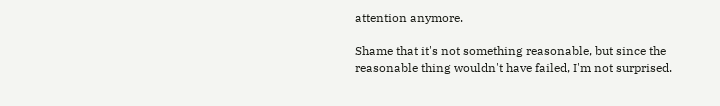attention anymore.

Shame that it's not something reasonable, but since the reasonable thing wouldn't have failed, I'm not surprised.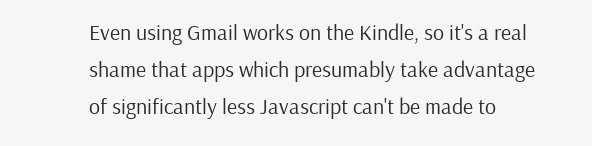Even using Gmail works on the Kindle, so it's a real shame that apps which presumably take advantage of significantly less Javascript can't be made to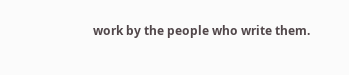work by the people who write them.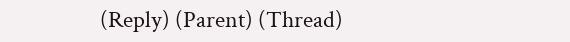(Reply) (Parent) (Thread)